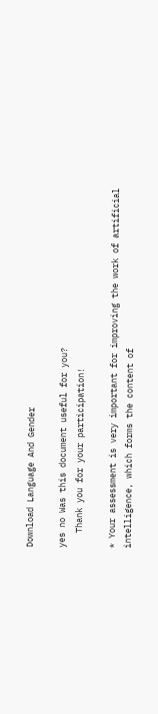Download Language And Gender

yes no Was this document useful for you?
   Thank you for your participation!

* Your assessment is very important for improving the work of artificial intelligence, which forms the content of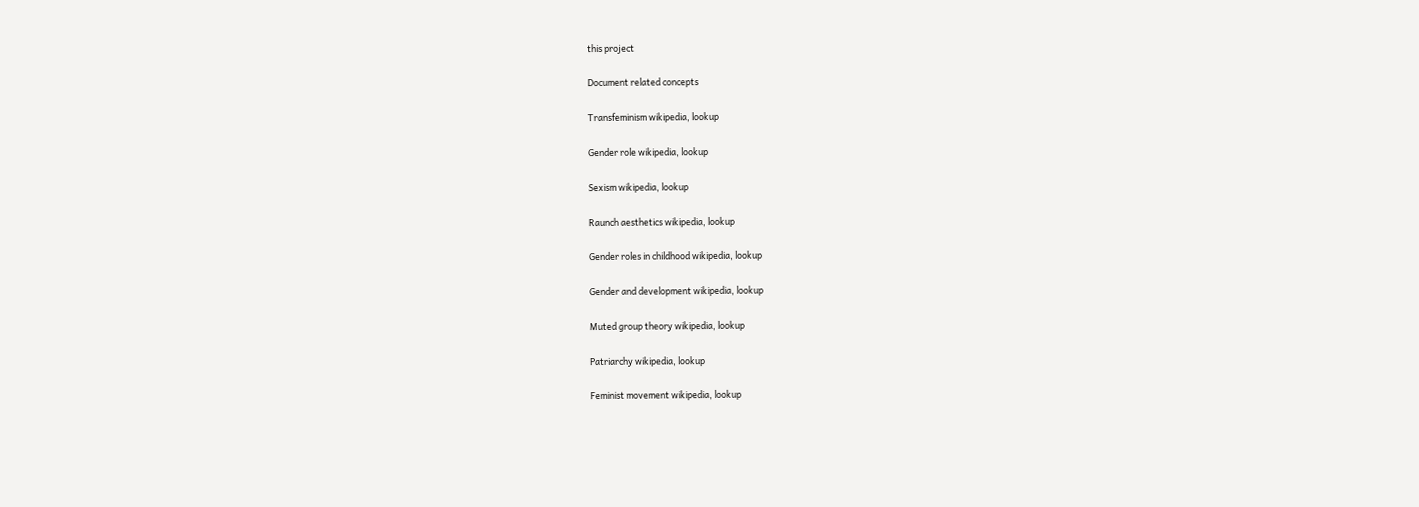this project

Document related concepts

Transfeminism wikipedia, lookup

Gender role wikipedia, lookup

Sexism wikipedia, lookup

Raunch aesthetics wikipedia, lookup

Gender roles in childhood wikipedia, lookup

Gender and development wikipedia, lookup

Muted group theory wikipedia, lookup

Patriarchy wikipedia, lookup

Feminist movement wikipedia, lookup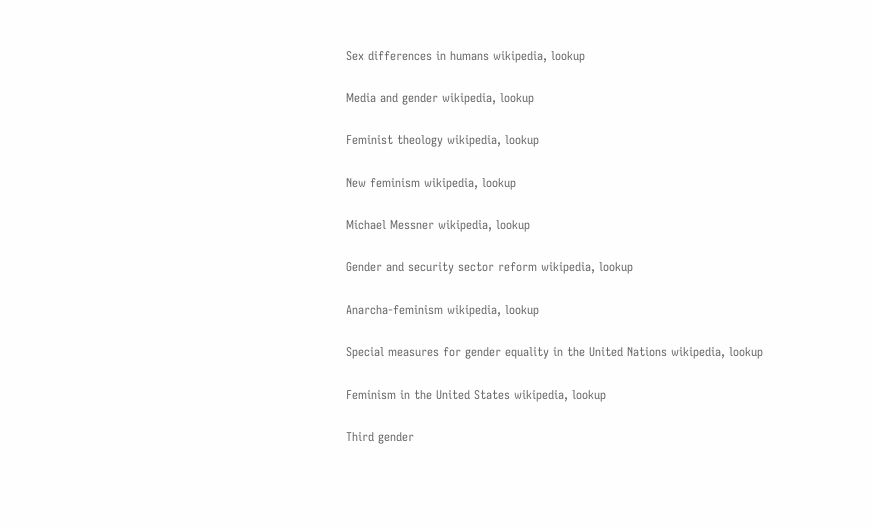Sex differences in humans wikipedia, lookup

Media and gender wikipedia, lookup

Feminist theology wikipedia, lookup

New feminism wikipedia, lookup

Michael Messner wikipedia, lookup

Gender and security sector reform wikipedia, lookup

Anarcha-feminism wikipedia, lookup

Special measures for gender equality in the United Nations wikipedia, lookup

Feminism in the United States wikipedia, lookup

Third gender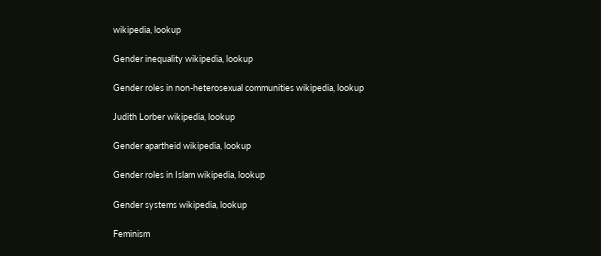wikipedia, lookup

Gender inequality wikipedia, lookup

Gender roles in non-heterosexual communities wikipedia, lookup

Judith Lorber wikipedia, lookup

Gender apartheid wikipedia, lookup

Gender roles in Islam wikipedia, lookup

Gender systems wikipedia, lookup

Feminism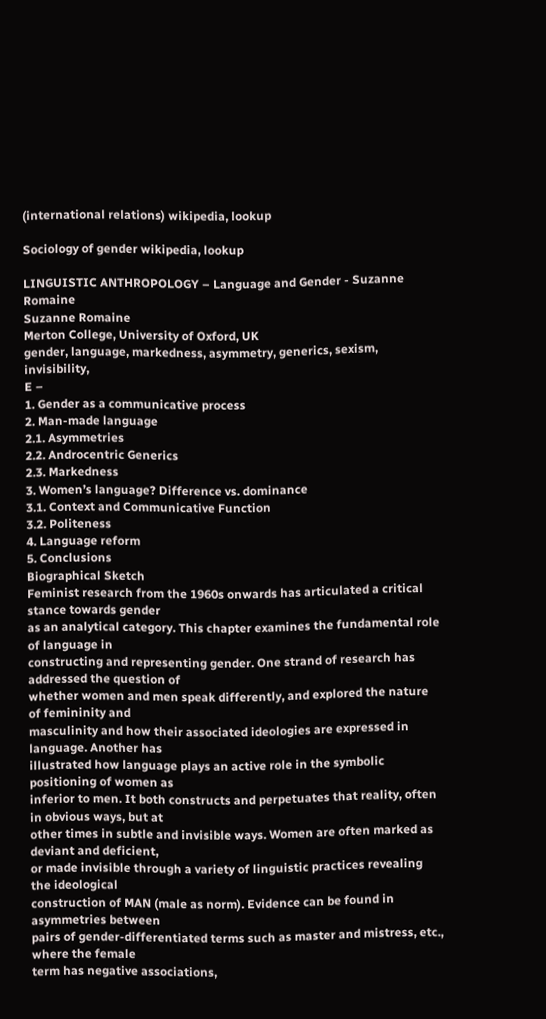(international relations) wikipedia, lookup

Sociology of gender wikipedia, lookup

LINGUISTIC ANTHROPOLOGY – Language and Gender - Suzanne Romaine
Suzanne Romaine
Merton College, University of Oxford, UK
gender, language, markedness, asymmetry, generics, sexism, invisibility,
E –
1. Gender as a communicative process
2. Man-made language
2.1. Asymmetries
2.2. Androcentric Generics
2.3. Markedness
3. Women’s language? Difference vs. dominance
3.1. Context and Communicative Function
3.2. Politeness
4. Language reform
5. Conclusions
Biographical Sketch
Feminist research from the 1960s onwards has articulated a critical stance towards gender
as an analytical category. This chapter examines the fundamental role of language in
constructing and representing gender. One strand of research has addressed the question of
whether women and men speak differently, and explored the nature of femininity and
masculinity and how their associated ideologies are expressed in language. Another has
illustrated how language plays an active role in the symbolic positioning of women as
inferior to men. It both constructs and perpetuates that reality, often in obvious ways, but at
other times in subtle and invisible ways. Women are often marked as deviant and deficient,
or made invisible through a variety of linguistic practices revealing the ideological
construction of MAN (male as norm). Evidence can be found in asymmetries between
pairs of gender-differentiated terms such as master and mistress, etc., where the female
term has negative associations,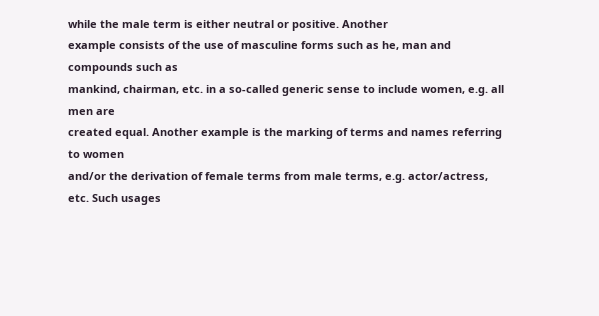while the male term is either neutral or positive. Another
example consists of the use of masculine forms such as he, man and compounds such as
mankind, chairman, etc. in a so-called generic sense to include women, e.g. all men are
created equal. Another example is the marking of terms and names referring to women
and/or the derivation of female terms from male terms, e.g. actor/actress, etc. Such usages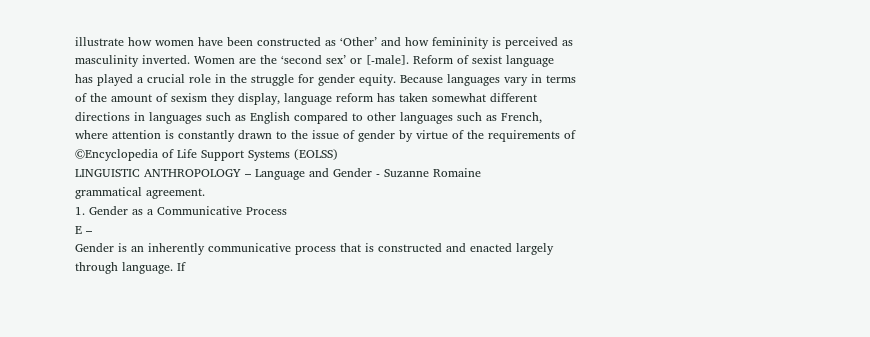illustrate how women have been constructed as ‘Other’ and how femininity is perceived as
masculinity inverted. Women are the ‘second sex’ or [-male]. Reform of sexist language
has played a crucial role in the struggle for gender equity. Because languages vary in terms
of the amount of sexism they display, language reform has taken somewhat different
directions in languages such as English compared to other languages such as French,
where attention is constantly drawn to the issue of gender by virtue of the requirements of
©Encyclopedia of Life Support Systems (EOLSS)
LINGUISTIC ANTHROPOLOGY – Language and Gender - Suzanne Romaine
grammatical agreement.
1. Gender as a Communicative Process
E –
Gender is an inherently communicative process that is constructed and enacted largely
through language. If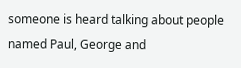someone is heard talking about people named Paul, George and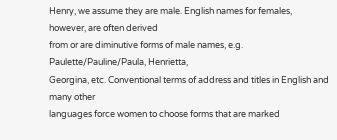Henry, we assume they are male. English names for females, however, are often derived
from or are diminutive forms of male names, e.g. Paulette/Pauline/Paula, Henrietta,
Georgina, etc. Conventional terms of address and titles in English and many other
languages force women to choose forms that are marked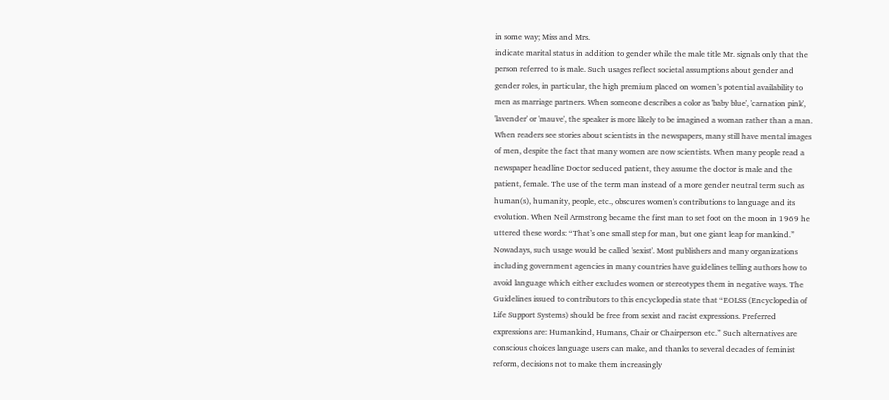in some way; Miss and Mrs.
indicate marital status in addition to gender while the male title Mr. signals only that the
person referred to is male. Such usages reflect societal assumptions about gender and
gender roles, in particular, the high premium placed on women’s potential availability to
men as marriage partners. When someone describes a color as 'baby blue', 'carnation pink',
'lavender' or 'mauve', the speaker is more likely to be imagined a woman rather than a man.
When readers see stories about scientists in the newspapers, many still have mental images
of men, despite the fact that many women are now scientists. When many people read a
newspaper headline Doctor seduced patient, they assume the doctor is male and the
patient, female. The use of the term man instead of a more gender neutral term such as
human(s), humanity, people, etc., obscures women's contributions to language and its
evolution. When Neil Armstrong became the first man to set foot on the moon in 1969 he
uttered these words: “That’s one small step for man, but one giant leap for mankind.”
Nowadays, such usage would be called 'sexist'. Most publishers and many organizations
including government agencies in many countries have guidelines telling authors how to
avoid language which either excludes women or stereotypes them in negative ways. The
Guidelines issued to contributors to this encyclopedia state that “EOLSS (Encyclopedia of
Life Support Systems) should be free from sexist and racist expressions. Preferred
expressions are: Humankind, Humans, Chair or Chairperson etc.” Such alternatives are
conscious choices language users can make, and thanks to several decades of feminist
reform, decisions not to make them increasingly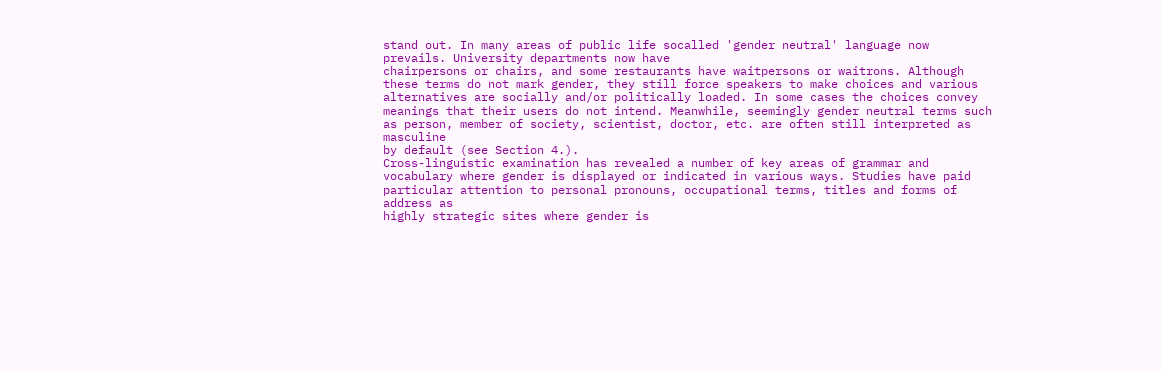stand out. In many areas of public life socalled 'gender neutral' language now prevails. University departments now have
chairpersons or chairs, and some restaurants have waitpersons or waitrons. Although
these terms do not mark gender, they still force speakers to make choices and various
alternatives are socially and/or politically loaded. In some cases the choices convey
meanings that their users do not intend. Meanwhile, seemingly gender neutral terms such
as person, member of society, scientist, doctor, etc. are often still interpreted as masculine
by default (see Section 4.).
Cross-linguistic examination has revealed a number of key areas of grammar and
vocabulary where gender is displayed or indicated in various ways. Studies have paid
particular attention to personal pronouns, occupational terms, titles and forms of address as
highly strategic sites where gender is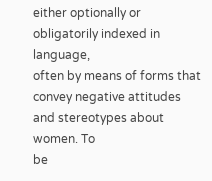either optionally or obligatorily indexed in language,
often by means of forms that convey negative attitudes and stereotypes about women. To
be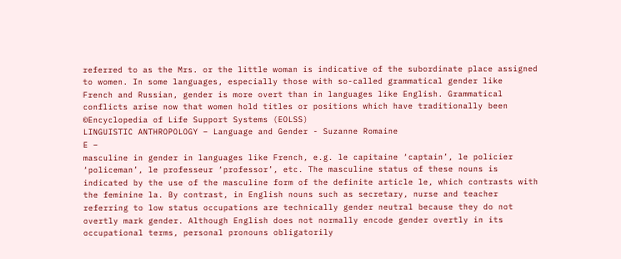referred to as the Mrs. or the little woman is indicative of the subordinate place assigned
to women. In some languages, especially those with so-called grammatical gender like
French and Russian, gender is more overt than in languages like English. Grammatical
conflicts arise now that women hold titles or positions which have traditionally been
©Encyclopedia of Life Support Systems (EOLSS)
LINGUISTIC ANTHROPOLOGY – Language and Gender - Suzanne Romaine
E –
masculine in gender in languages like French, e.g. le capitaine ‘captain’, le policier
‘policeman’, le professeur ‘professor’, etc. The masculine status of these nouns is
indicated by the use of the masculine form of the definite article le, which contrasts with
the feminine la. By contrast, in English nouns such as secretary, nurse and teacher
referring to low status occupations are technically gender neutral because they do not
overtly mark gender. Although English does not normally encode gender overtly in its
occupational terms, personal pronouns obligatorily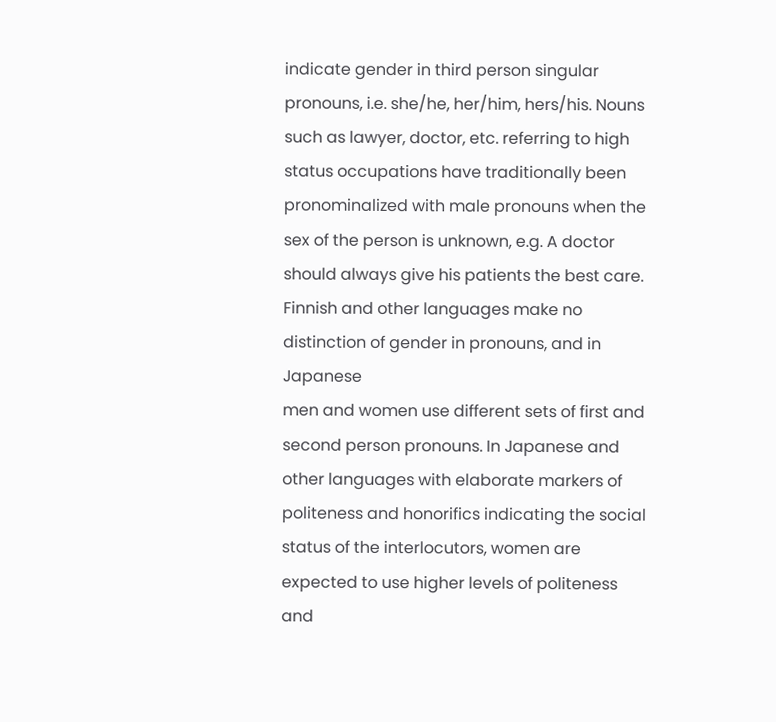indicate gender in third person singular
pronouns, i.e. she/he, her/him, hers/his. Nouns such as lawyer, doctor, etc. referring to high
status occupations have traditionally been pronominalized with male pronouns when the
sex of the person is unknown, e.g. A doctor should always give his patients the best care.
Finnish and other languages make no distinction of gender in pronouns, and in Japanese
men and women use different sets of first and second person pronouns. In Japanese and
other languages with elaborate markers of politeness and honorifics indicating the social
status of the interlocutors, women are expected to use higher levels of politeness and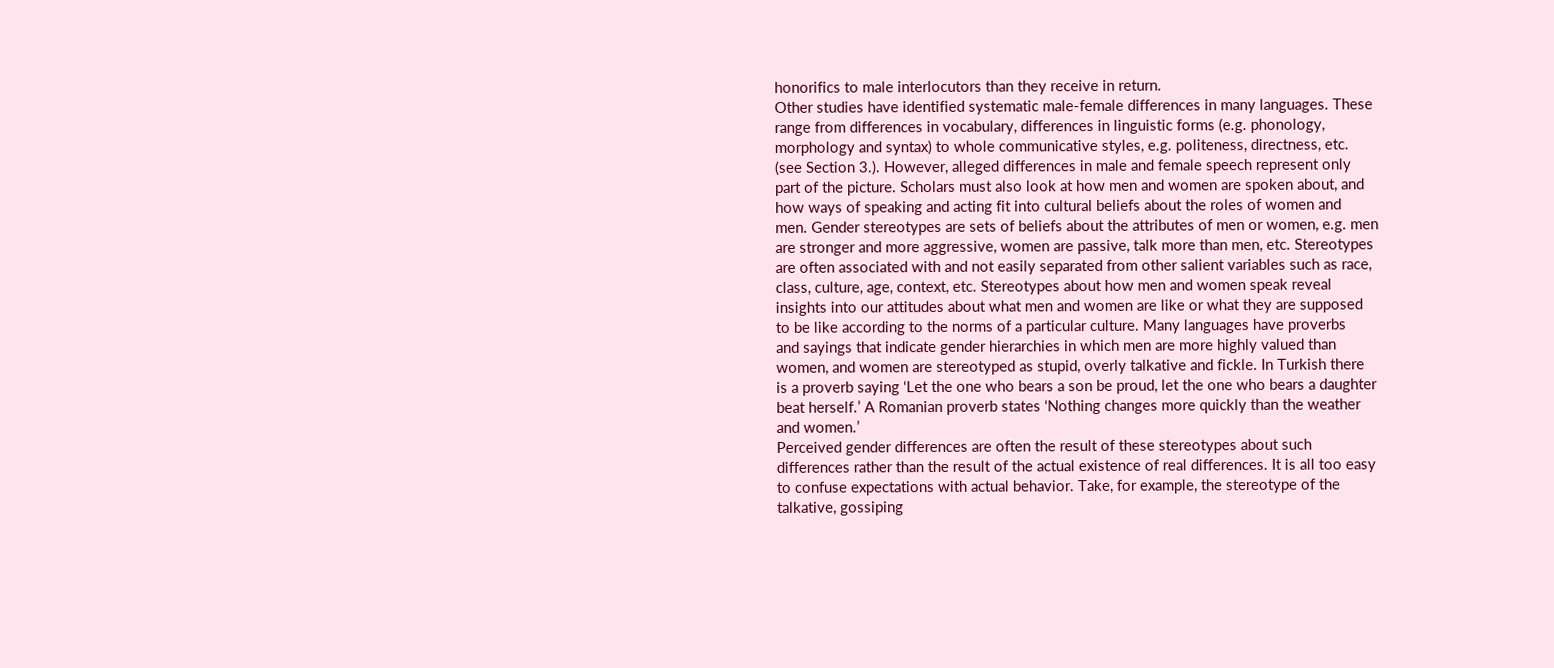honorifics to male interlocutors than they receive in return.
Other studies have identified systematic male-female differences in many languages. These
range from differences in vocabulary, differences in linguistic forms (e.g. phonology,
morphology and syntax) to whole communicative styles, e.g. politeness, directness, etc.
(see Section 3.). However, alleged differences in male and female speech represent only
part of the picture. Scholars must also look at how men and women are spoken about, and
how ways of speaking and acting fit into cultural beliefs about the roles of women and
men. Gender stereotypes are sets of beliefs about the attributes of men or women, e.g. men
are stronger and more aggressive, women are passive, talk more than men, etc. Stereotypes
are often associated with and not easily separated from other salient variables such as race,
class, culture, age, context, etc. Stereotypes about how men and women speak reveal
insights into our attitudes about what men and women are like or what they are supposed
to be like according to the norms of a particular culture. Many languages have proverbs
and sayings that indicate gender hierarchies in which men are more highly valued than
women, and women are stereotyped as stupid, overly talkative and fickle. In Turkish there
is a proverb saying ‘Let the one who bears a son be proud, let the one who bears a daughter
beat herself.’ A Romanian proverb states ‘Nothing changes more quickly than the weather
and women.’
Perceived gender differences are often the result of these stereotypes about such
differences rather than the result of the actual existence of real differences. It is all too easy
to confuse expectations with actual behavior. Take, for example, the stereotype of the
talkative, gossiping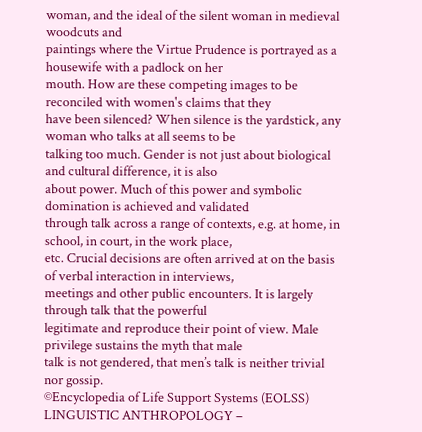woman, and the ideal of the silent woman in medieval woodcuts and
paintings where the Virtue Prudence is portrayed as a housewife with a padlock on her
mouth. How are these competing images to be reconciled with women's claims that they
have been silenced? When silence is the yardstick, any woman who talks at all seems to be
talking too much. Gender is not just about biological and cultural difference, it is also
about power. Much of this power and symbolic domination is achieved and validated
through talk across a range of contexts, e.g. at home, in school, in court, in the work place,
etc. Crucial decisions are often arrived at on the basis of verbal interaction in interviews,
meetings and other public encounters. It is largely through talk that the powerful
legitimate and reproduce their point of view. Male privilege sustains the myth that male
talk is not gendered, that men’s talk is neither trivial nor gossip.
©Encyclopedia of Life Support Systems (EOLSS)
LINGUISTIC ANTHROPOLOGY –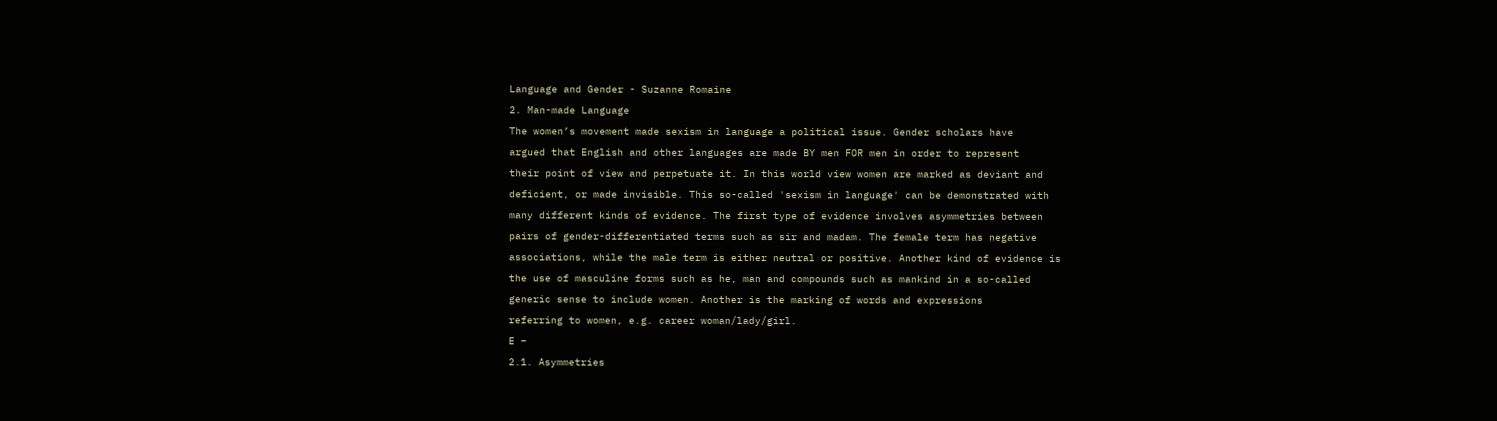Language and Gender - Suzanne Romaine
2. Man-made Language
The women’s movement made sexism in language a political issue. Gender scholars have
argued that English and other languages are made BY men FOR men in order to represent
their point of view and perpetuate it. In this world view women are marked as deviant and
deficient, or made invisible. This so-called 'sexism in language' can be demonstrated with
many different kinds of evidence. The first type of evidence involves asymmetries between
pairs of gender-differentiated terms such as sir and madam. The female term has negative
associations, while the male term is either neutral or positive. Another kind of evidence is
the use of masculine forms such as he, man and compounds such as mankind in a so-called
generic sense to include women. Another is the marking of words and expressions
referring to women, e.g. career woman/lady/girl.
E –
2.1. Asymmetries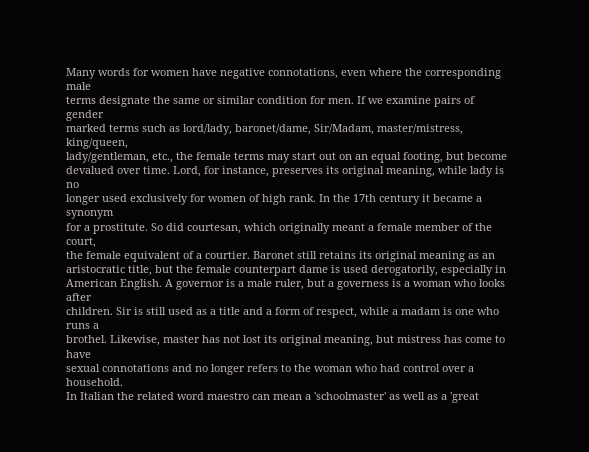Many words for women have negative connotations, even where the corresponding male
terms designate the same or similar condition for men. If we examine pairs of gender
marked terms such as lord/lady, baronet/dame, Sir/Madam, master/mistress, king/queen,
lady/gentleman, etc., the female terms may start out on an equal footing, but become
devalued over time. Lord, for instance, preserves its original meaning, while lady is no
longer used exclusively for women of high rank. In the 17th century it became a synonym
for a prostitute. So did courtesan, which originally meant a female member of the court,
the female equivalent of a courtier. Baronet still retains its original meaning as an
aristocratic title, but the female counterpart dame is used derogatorily, especially in
American English. A governor is a male ruler, but a governess is a woman who looks after
children. Sir is still used as a title and a form of respect, while a madam is one who runs a
brothel. Likewise, master has not lost its original meaning, but mistress has come to have
sexual connotations and no longer refers to the woman who had control over a household.
In Italian the related word maestro can mean a 'schoolmaster' as well as a 'great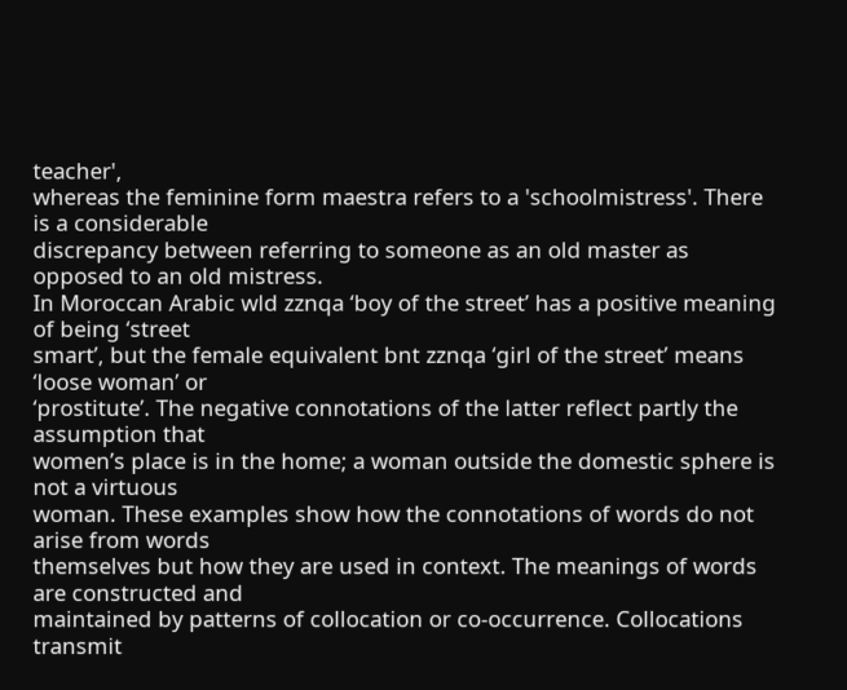teacher',
whereas the feminine form maestra refers to a 'schoolmistress'. There is a considerable
discrepancy between referring to someone as an old master as opposed to an old mistress.
In Moroccan Arabic wld zznqa ‘boy of the street’ has a positive meaning of being ‘street
smart’, but the female equivalent bnt zznqa ‘girl of the street’ means ‘loose woman’ or
‘prostitute’. The negative connotations of the latter reflect partly the assumption that
women’s place is in the home; a woman outside the domestic sphere is not a virtuous
woman. These examples show how the connotations of words do not arise from words
themselves but how they are used in context. The meanings of words are constructed and
maintained by patterns of collocation or co-occurrence. Collocations transmit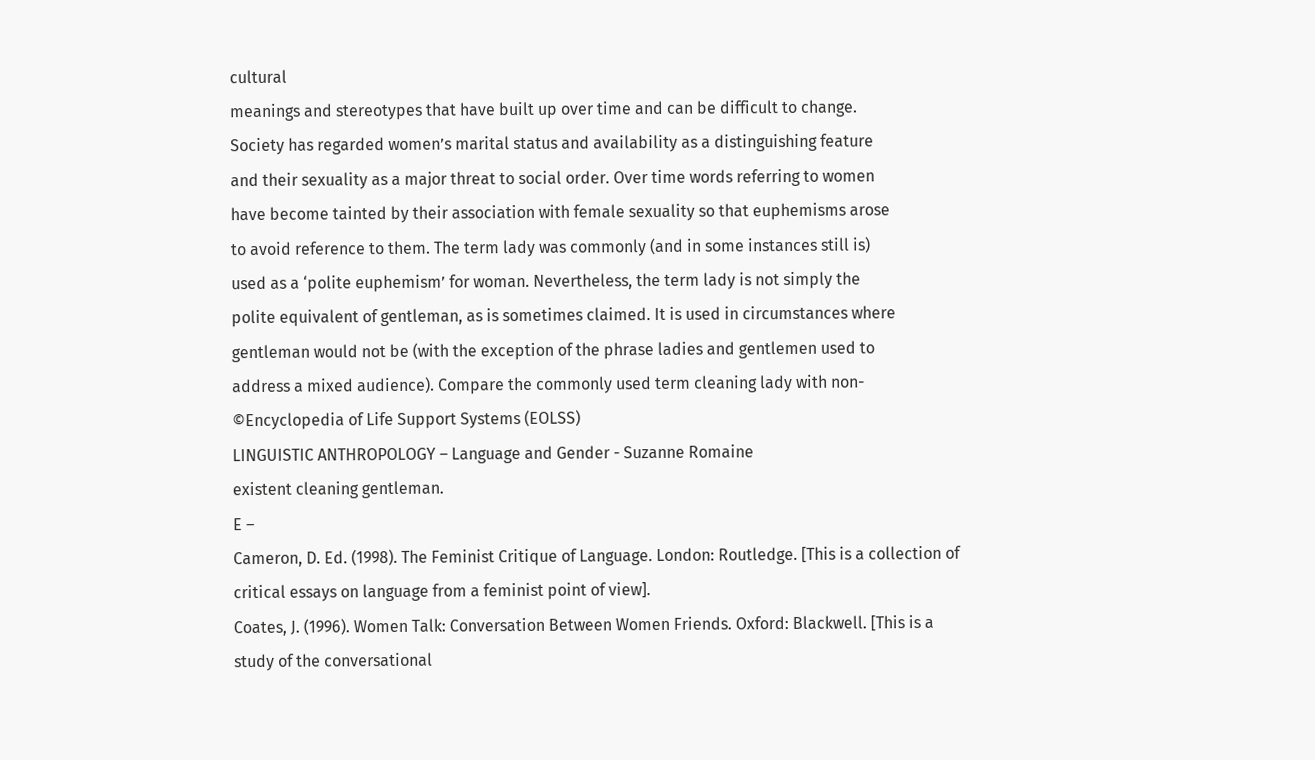cultural
meanings and stereotypes that have built up over time and can be difficult to change.
Society has regarded women’s marital status and availability as a distinguishing feature
and their sexuality as a major threat to social order. Over time words referring to women
have become tainted by their association with female sexuality so that euphemisms arose
to avoid reference to them. The term lady was commonly (and in some instances still is)
used as a ‘polite euphemism’ for woman. Nevertheless, the term lady is not simply the
polite equivalent of gentleman, as is sometimes claimed. It is used in circumstances where
gentleman would not be (with the exception of the phrase ladies and gentlemen used to
address a mixed audience). Compare the commonly used term cleaning lady with non-
©Encyclopedia of Life Support Systems (EOLSS)
LINGUISTIC ANTHROPOLOGY – Language and Gender - Suzanne Romaine
existent cleaning gentleman.
E –
Cameron, D. Ed. (1998). The Feminist Critique of Language. London: Routledge. [This is a collection of
critical essays on language from a feminist point of view].
Coates, J. (1996). Women Talk: Conversation Between Women Friends. Oxford: Blackwell. [This is a
study of the conversational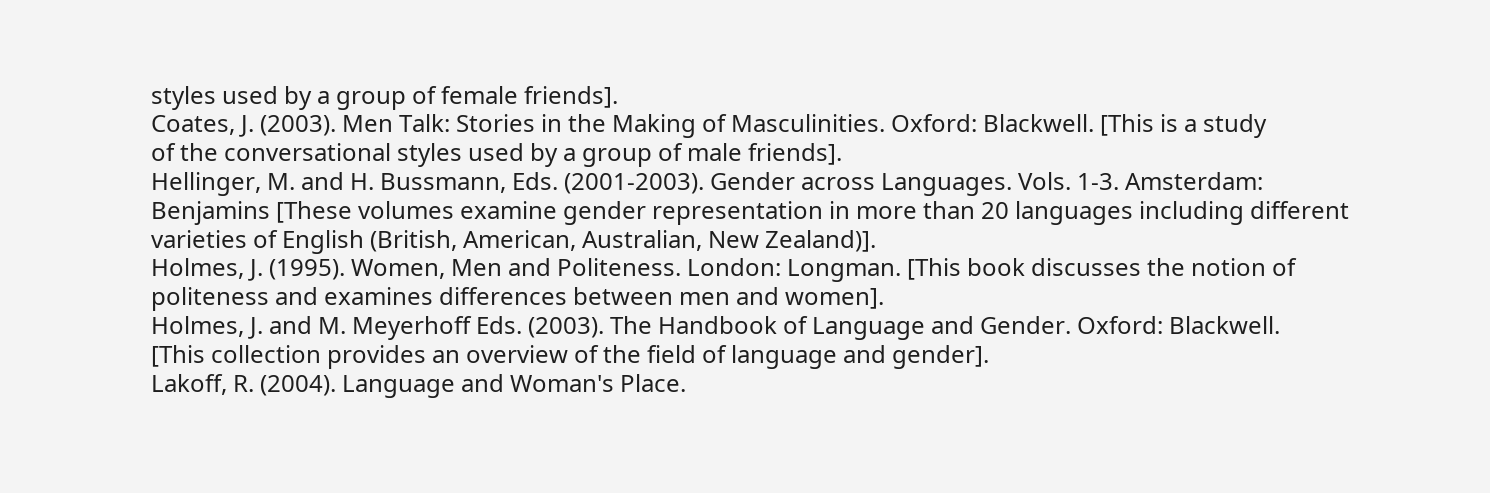styles used by a group of female friends].
Coates, J. (2003). Men Talk: Stories in the Making of Masculinities. Oxford: Blackwell. [This is a study
of the conversational styles used by a group of male friends].
Hellinger, M. and H. Bussmann, Eds. (2001-2003). Gender across Languages. Vols. 1-3. Amsterdam:
Benjamins [These volumes examine gender representation in more than 20 languages including different
varieties of English (British, American, Australian, New Zealand)].
Holmes, J. (1995). Women, Men and Politeness. London: Longman. [This book discusses the notion of
politeness and examines differences between men and women].
Holmes, J. and M. Meyerhoff Eds. (2003). The Handbook of Language and Gender. Oxford: Blackwell.
[This collection provides an overview of the field of language and gender].
Lakoff, R. (2004). Language and Woman's Place.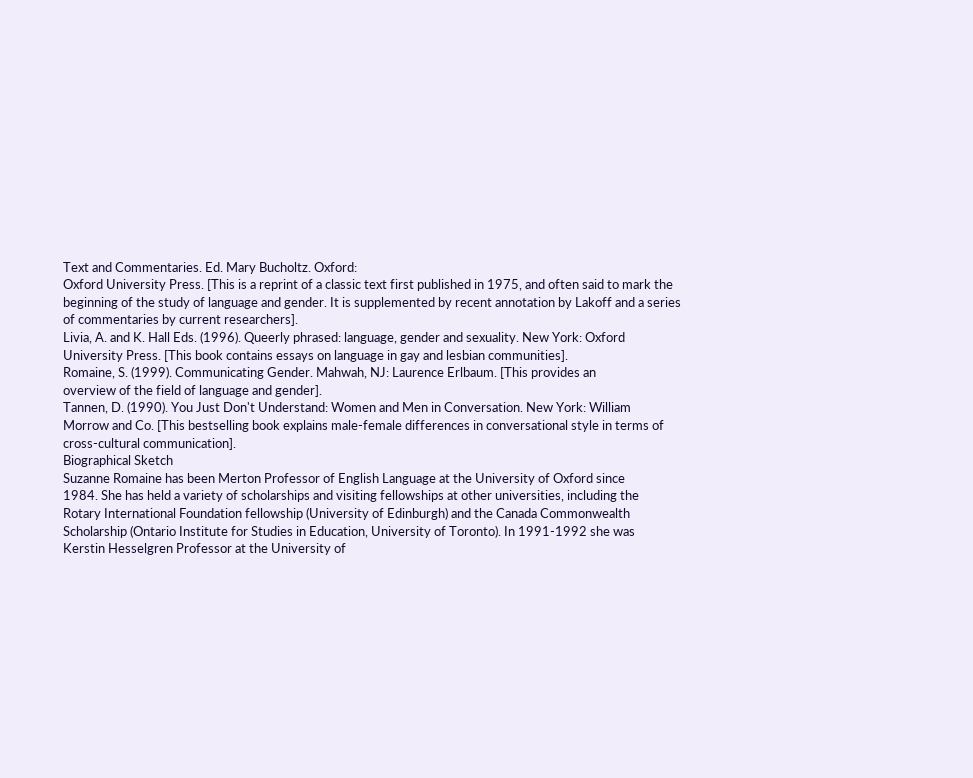Text and Commentaries. Ed. Mary Bucholtz. Oxford:
Oxford University Press. [This is a reprint of a classic text first published in 1975, and often said to mark the
beginning of the study of language and gender. It is supplemented by recent annotation by Lakoff and a series
of commentaries by current researchers].
Livia, A. and K. Hall Eds. (1996). Queerly phrased: language, gender and sexuality. New York: Oxford
University Press. [This book contains essays on language in gay and lesbian communities].
Romaine, S. (1999). Communicating Gender. Mahwah, NJ: Laurence Erlbaum. [This provides an
overview of the field of language and gender].
Tannen, D. (1990). You Just Don't Understand: Women and Men in Conversation. New York: William
Morrow and Co. [This bestselling book explains male-female differences in conversational style in terms of
cross-cultural communication].
Biographical Sketch
Suzanne Romaine has been Merton Professor of English Language at the University of Oxford since
1984. She has held a variety of scholarships and visiting fellowships at other universities, including the
Rotary International Foundation fellowship (University of Edinburgh) and the Canada Commonwealth
Scholarship (Ontario Institute for Studies in Education, University of Toronto). In 1991-1992 she was
Kerstin Hesselgren Professor at the University of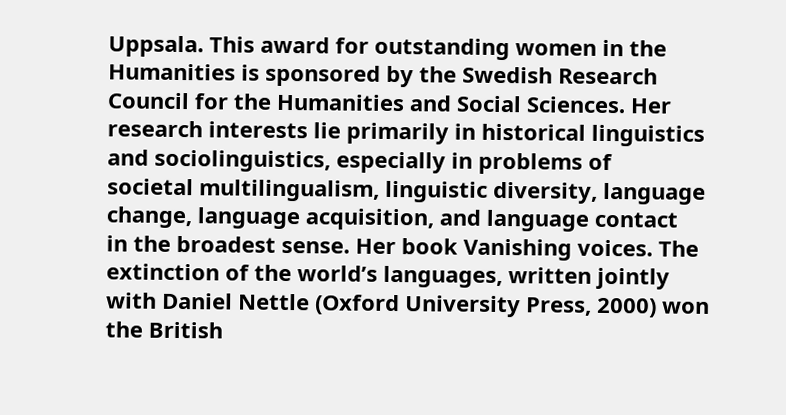Uppsala. This award for outstanding women in the
Humanities is sponsored by the Swedish Research Council for the Humanities and Social Sciences. Her
research interests lie primarily in historical linguistics and sociolinguistics, especially in problems of
societal multilingualism, linguistic diversity, language change, language acquisition, and language contact
in the broadest sense. Her book Vanishing voices. The extinction of the world’s languages, written jointly
with Daniel Nettle (Oxford University Press, 2000) won the British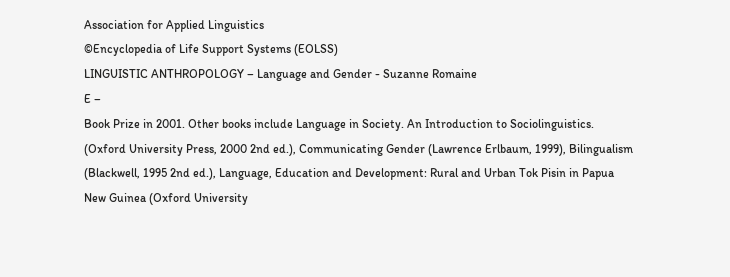Association for Applied Linguistics
©Encyclopedia of Life Support Systems (EOLSS)
LINGUISTIC ANTHROPOLOGY – Language and Gender - Suzanne Romaine
E –
Book Prize in 2001. Other books include Language in Society. An Introduction to Sociolinguistics.
(Oxford University Press, 2000 2nd ed.), Communicating Gender (Lawrence Erlbaum, 1999), Bilingualism
(Blackwell, 1995 2nd ed.), Language, Education and Development: Rural and Urban Tok Pisin in Papua
New Guinea (Oxford University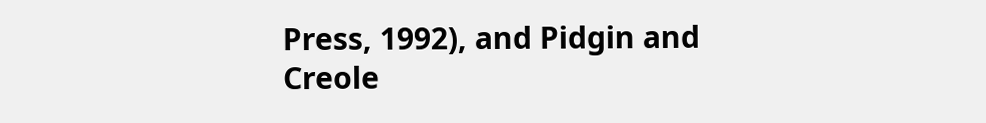Press, 1992), and Pidgin and Creole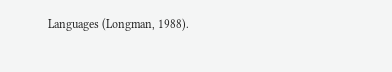Languages (Longman, 1988).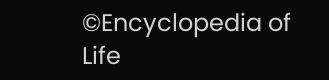©Encyclopedia of Life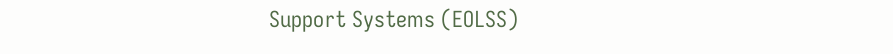Support Systems (EOLSS)